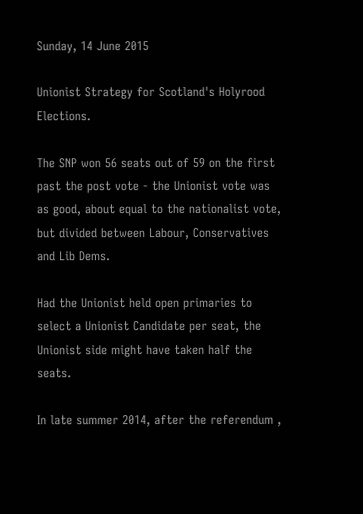Sunday, 14 June 2015

Unionist Strategy for Scotland's Holyrood Elections.

The SNP won 56 seats out of 59 on the first past the post vote - the Unionist vote was as good, about equal to the nationalist vote, but divided between Labour, Conservatives and Lib Dems.

Had the Unionist held open primaries to select a Unionist Candidate per seat, the Unionist side might have taken half the seats.

In late summer 2014, after the referendum ,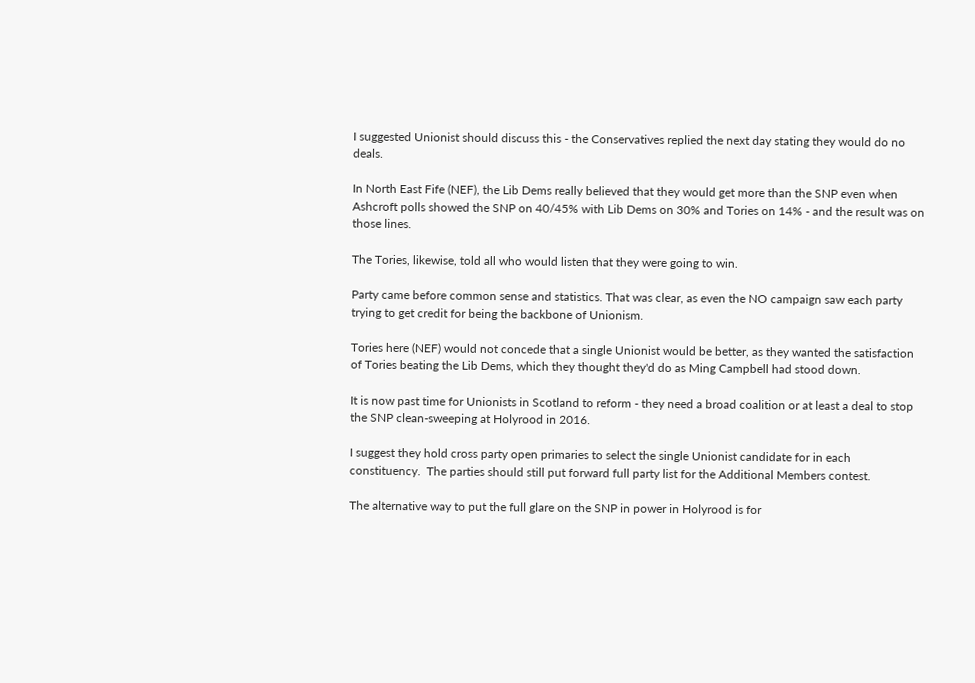I suggested Unionist should discuss this - the Conservatives replied the next day stating they would do no deals.

In North East Fife (NEF), the Lib Dems really believed that they would get more than the SNP even when Ashcroft polls showed the SNP on 40/45% with Lib Dems on 30% and Tories on 14% - and the result was on those lines.

The Tories, likewise, told all who would listen that they were going to win.

Party came before common sense and statistics. That was clear, as even the NO campaign saw each party trying to get credit for being the backbone of Unionism.

Tories here (NEF) would not concede that a single Unionist would be better, as they wanted the satisfaction of Tories beating the Lib Dems, which they thought they'd do as Ming Campbell had stood down.

It is now past time for Unionists in Scotland to reform - they need a broad coalition or at least a deal to stop the SNP clean-sweeping at Holyrood in 2016.

I suggest they hold cross party open primaries to select the single Unionist candidate for in each constituency.  The parties should still put forward full party list for the Additional Members contest.

The alternative way to put the full glare on the SNP in power in Holyrood is for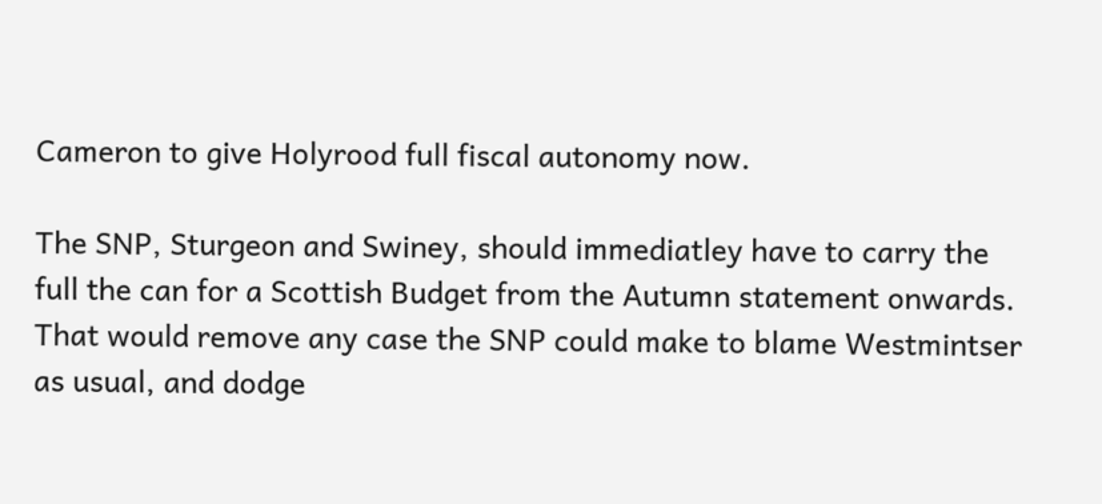Cameron to give Holyrood full fiscal autonomy now.

The SNP, Sturgeon and Swiney, should immediatley have to carry the full the can for a Scottish Budget from the Autumn statement onwards.  That would remove any case the SNP could make to blame Westmintser as usual, and dodge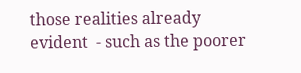those realities already evident  - such as the poorer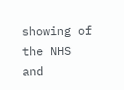showing of the NHS and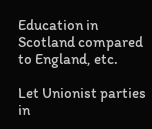Education in Scotland compared to England, etc.

Let Unionist parties in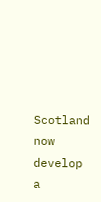Scotland now develop a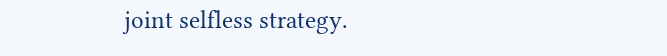joint selfless strategy.